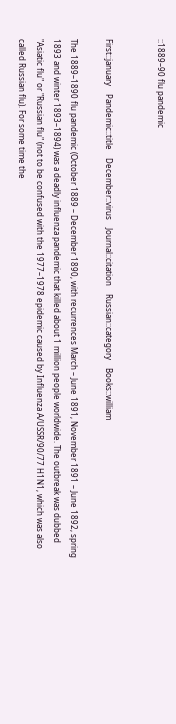::1889–90 flu pandemic


First::january    Pandemic::title    December::virus    Journal::citation    Russian::category    Books::william

The 1889–1890 flu pandemic (October 1889 – December 1890, with recurrences March – June 1891, November 1891 – June 1892, spring 1893 and winter 1893–1894) was a deadly influenza pandemic that killed about 1 million people worldwide. The outbreak was dubbed "Asiatic flu" or "Russian flu" (not to be confused with the 1977–1978 epidemic caused by Influenza A/USSR/90/77 H1N1, which was also called Russian flu). For some time the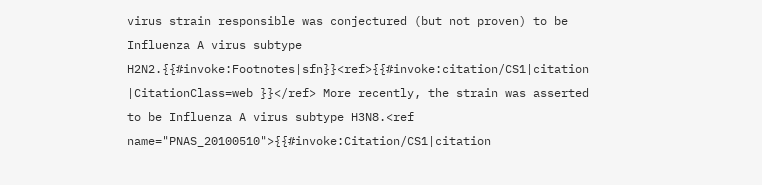virus strain responsible was conjectured (but not proven) to be Influenza A virus subtype H2N2.{{#invoke:Footnotes|sfn}}<ref>{{#invoke:citation/CS1|citation |CitationClass=web }}</ref> More recently, the strain was asserted to be Influenza A virus subtype H3N8.<ref name="PNAS_20100510">{{#invoke:Citation/CS1|citation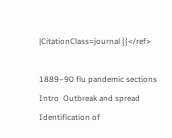|CitationClass=journal }}</ref>

1889–90 flu pandemic sections
Intro  Outbreak and spread  Identification of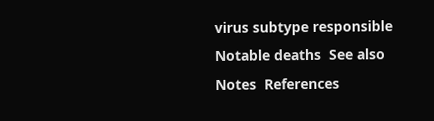virus subtype responsible  Notable deaths  See also  Notes  References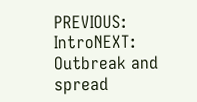PREVIOUS: IntroNEXT: Outbreak and spread